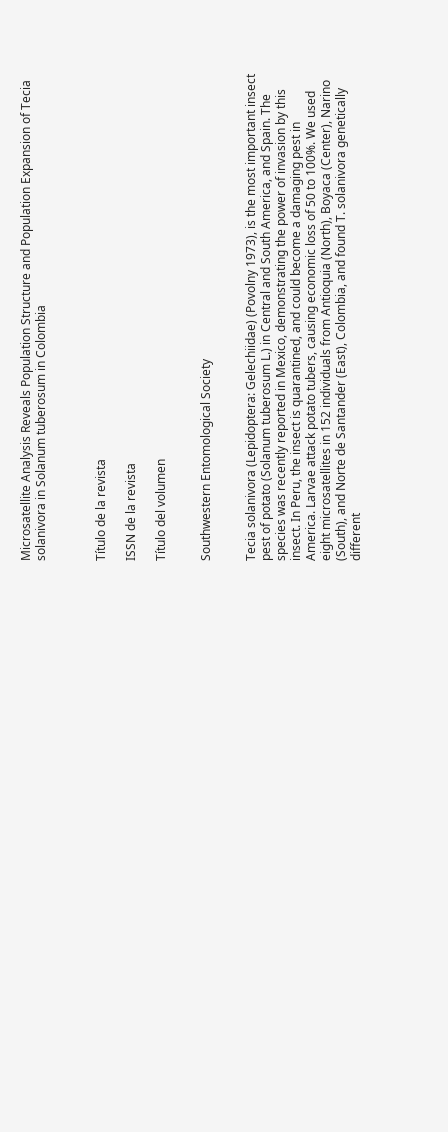Microsatellite Analysis Reveals Population Structure and Population Expansion of Tecia solanivora in Solanum tuberosum in Colombia



Título de la revista

ISSN de la revista

Título del volumen


Southwestern Entomological Society


Tecia solanivora (Lepidoptera: Gelechiidae) (Povolny 1973), is the most important insect pest of potato (Solanum tuberosum L.) in Central and South America, and Spain. The species was recently reported in Mexico, demonstrating the power of invasion by this insect. In Peru, the insect is quarantined, and could become a damaging pest in America. Larvae attack potato tubers, causing economic loss of 50 to 100%. We used eight microsatellites in 152 individuals from Antioquia (North), Boyaca (Center), Narino (South), and Norte de Santander (East), Colombia, and found T. solanivora genetically different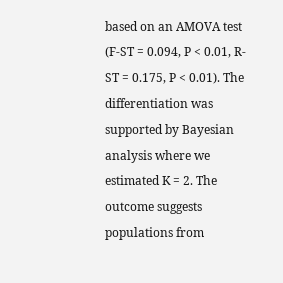based on an AMOVA test (F-ST = 0.094, P < 0.01, R-ST = 0.175, P < 0.01). The differentiation was supported by Bayesian analysis where we estimated K = 2. The outcome suggests populations from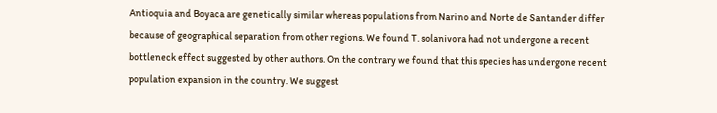Antioquia and Boyaca are genetically similar whereas populations from Narino and Norte de Santander differ because of geographical separation from other regions. We found T. solanivora had not undergone a recent bottleneck effect suggested by other authors. On the contrary we found that this species has undergone recent population expansion in the country. We suggest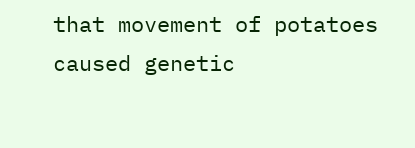that movement of potatoes caused genetic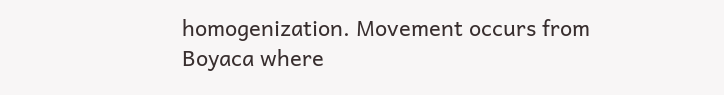homogenization. Movement occurs from Boyaca where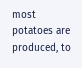most potatoes are produced, to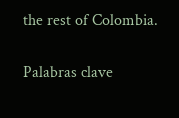the rest of Colombia.


Palabras clave